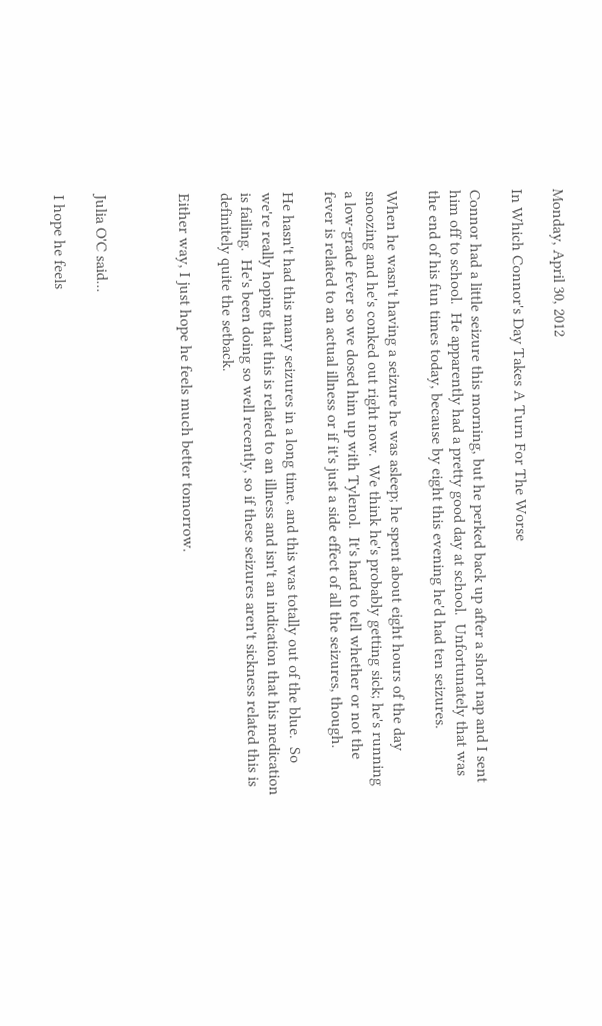Monday, April 30, 2012

In Which Connor's Day Takes A Turn For The Worse

Connor had a little seizure this morning, but he perked back up after a short nap and I sent him off to school.  He apparently had a pretty good day at school.  Unfortunately that was the end of his fun times today, because by eight this evening he'd had ten seizures.

When he wasn't having a seizure he was asleep; he spent about eight hours of the day snoozing and he's conked out right now.  We think he's probably getting sick; he's running a low-grade fever so we dosed him up with Tylenol.  It's hard to tell whether or not the fever is related to an actual illness or if it's just a side effect of all the seizures, though.

He hasn't had this many seizures in a long time, and this was totally out of the blue.  So we're really hoping that this is related to an illness and isn't an indication that his medication is failing.  He's been doing so well recently, so if these seizures aren't sickness related this is definitely quite the setback.

Either way, I just hope he feels much better tomorrow.



Julia O'C said...

I hope he feels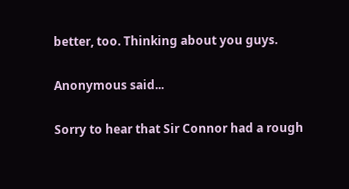better, too. Thinking about you guys.

Anonymous said...

Sorry to hear that Sir Connor had a rough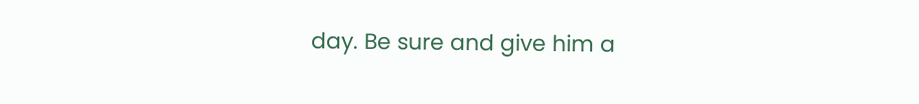day. Be sure and give him a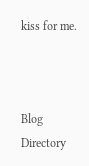kiss for me.



Blog Directory